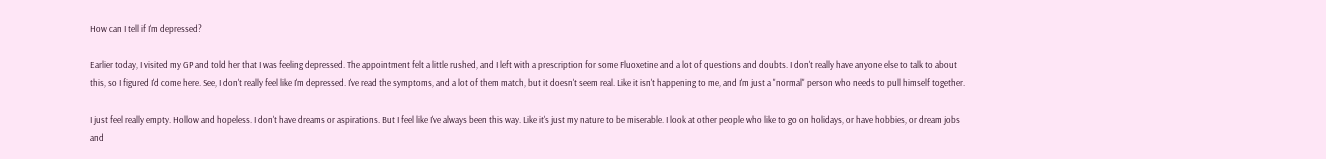How can I tell if I'm depressed?

Earlier today, I visited my GP and told her that I was feeling depressed. The appointment felt a little rushed, and I left with a prescription for some Fluoxetine and a lot of questions and doubts. I don't really have anyone else to talk to about this, so I figured I'd come here. See, I don't really feel like I'm depressed. I've read the symptoms, and a lot of them match, but it doesn't seem real. Like it isn't happening to me, and I'm just a "normal" person who needs to pull himself together.

I just feel really empty. Hollow and hopeless. I don't have dreams or aspirations. But I feel like I've always been this way. Like it's just my nature to be miserable. I look at other people who like to go on holidays, or have hobbies, or dream jobs and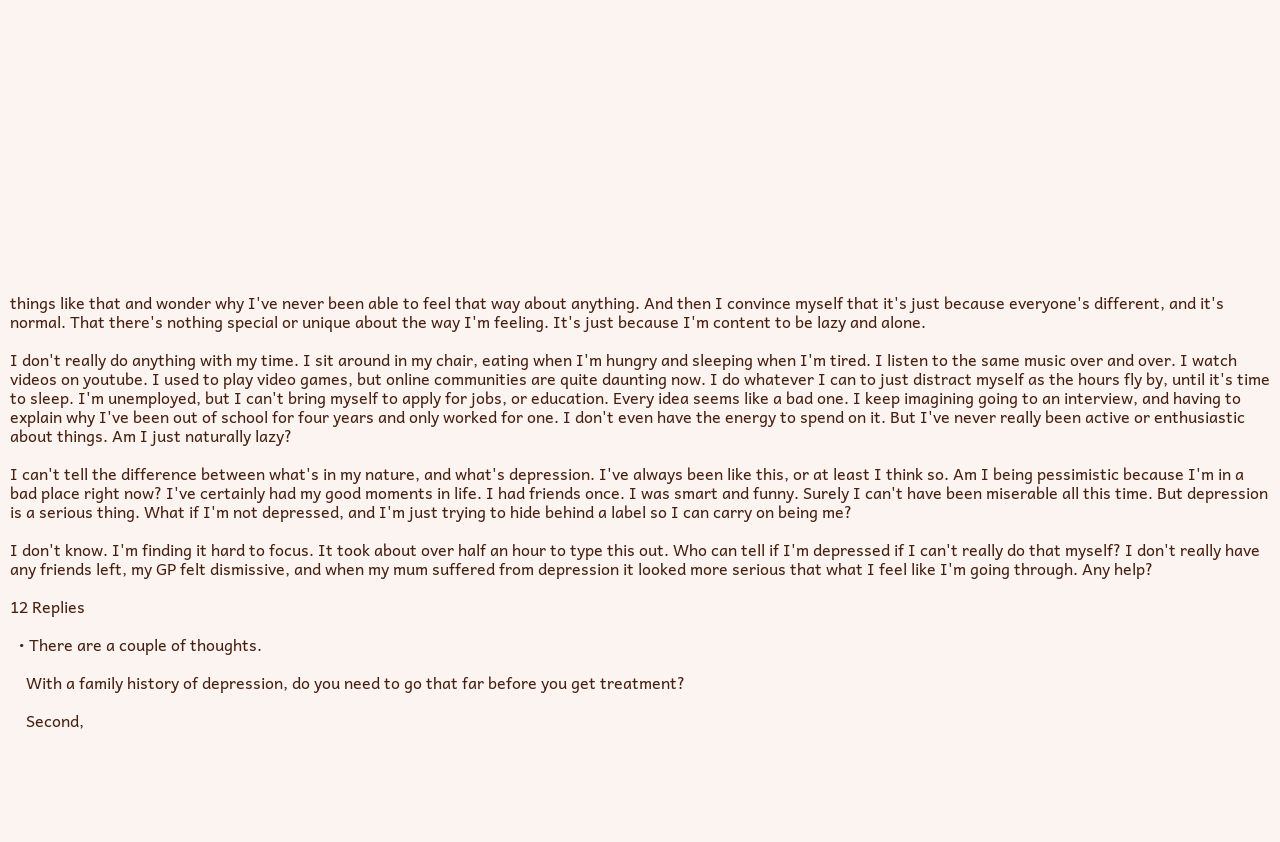things like that and wonder why I've never been able to feel that way about anything. And then I convince myself that it's just because everyone's different, and it's normal. That there's nothing special or unique about the way I'm feeling. It's just because I'm content to be lazy and alone.

I don't really do anything with my time. I sit around in my chair, eating when I'm hungry and sleeping when I'm tired. I listen to the same music over and over. I watch videos on youtube. I used to play video games, but online communities are quite daunting now. I do whatever I can to just distract myself as the hours fly by, until it's time to sleep. I'm unemployed, but I can't bring myself to apply for jobs, or education. Every idea seems like a bad one. I keep imagining going to an interview, and having to explain why I've been out of school for four years and only worked for one. I don't even have the energy to spend on it. But I've never really been active or enthusiastic about things. Am I just naturally lazy?

I can't tell the difference between what's in my nature, and what's depression. I've always been like this, or at least I think so. Am I being pessimistic because I'm in a bad place right now? I've certainly had my good moments in life. I had friends once. I was smart and funny. Surely I can't have been miserable all this time. But depression is a serious thing. What if I'm not depressed, and I'm just trying to hide behind a label so I can carry on being me?

I don't know. I'm finding it hard to focus. It took about over half an hour to type this out. Who can tell if I'm depressed if I can't really do that myself? I don't really have any friends left, my GP felt dismissive, and when my mum suffered from depression it looked more serious that what I feel like I'm going through. Any help?

12 Replies

  • There are a couple of thoughts.

    With a family history of depression, do you need to go that far before you get treatment?

    Second,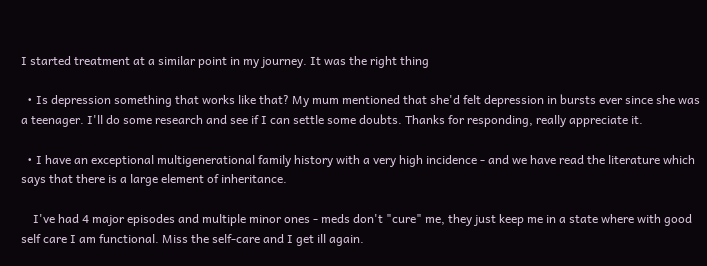I started treatment at a similar point in my journey. It was the right thing

  • Is depression something that works like that? My mum mentioned that she'd felt depression in bursts ever since she was a teenager. I'll do some research and see if I can settle some doubts. Thanks for responding, really appreciate it.

  • I have an exceptional multigenerational family history with a very high incidence - and we have read the literature which says that there is a large element of inheritance.

    I've had 4 major episodes and multiple minor ones - meds don't "cure" me, they just keep me in a state where with good self care I am functional. Miss the self-care and I get ill again.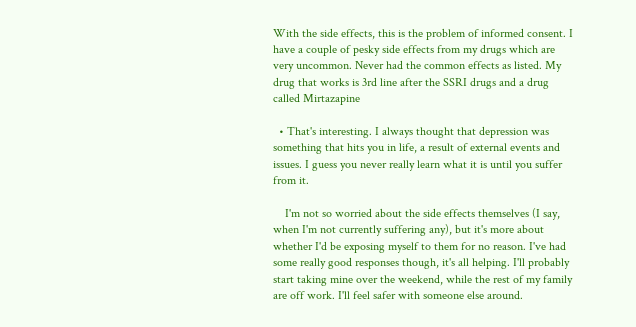With the side effects, this is the problem of informed consent. I have a couple of pesky side effects from my drugs which are very uncommon. Never had the common effects as listed. My drug that works is 3rd line after the SSRI drugs and a drug called Mirtazapine

  • That's interesting. I always thought that depression was something that hits you in life, a result of external events and issues. I guess you never really learn what it is until you suffer from it.

    I'm not so worried about the side effects themselves (I say, when I'm not currently suffering any), but it's more about whether I'd be exposing myself to them for no reason. I've had some really good responses though, it's all helping. I'll probably start taking mine over the weekend, while the rest of my family are off work. I'll feel safer with someone else around.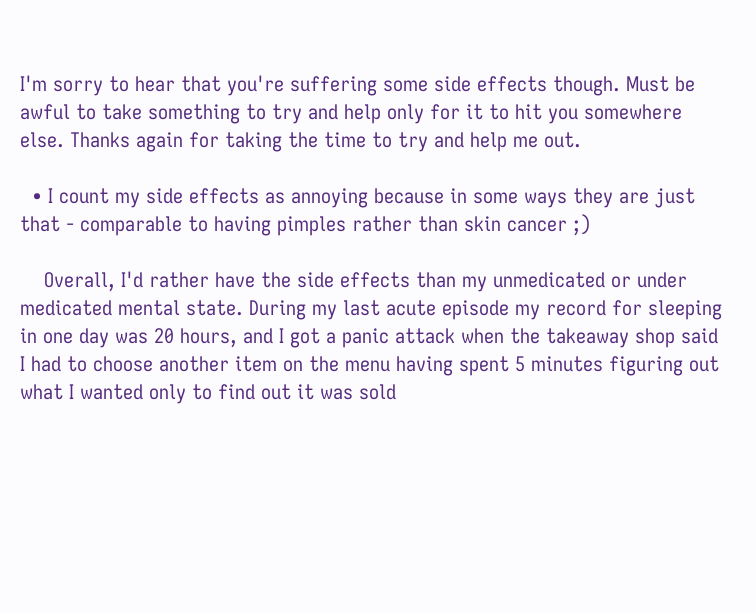I'm sorry to hear that you're suffering some side effects though. Must be awful to take something to try and help only for it to hit you somewhere else. Thanks again for taking the time to try and help me out.

  • I count my side effects as annoying because in some ways they are just that - comparable to having pimples rather than skin cancer ;)

    Overall, I'd rather have the side effects than my unmedicated or under medicated mental state. During my last acute episode my record for sleeping in one day was 20 hours, and I got a panic attack when the takeaway shop said I had to choose another item on the menu having spent 5 minutes figuring out what I wanted only to find out it was sold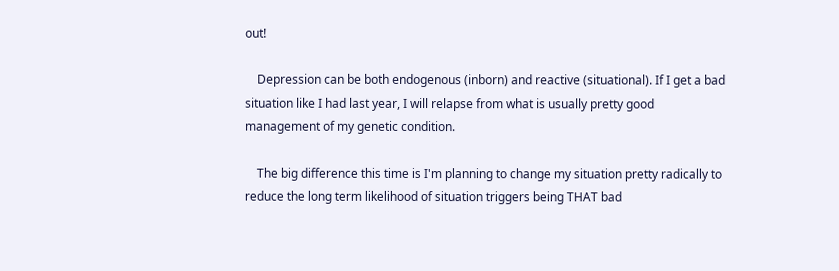out!

    Depression can be both endogenous (inborn) and reactive (situational). If I get a bad situation like I had last year, I will relapse from what is usually pretty good management of my genetic condition.

    The big difference this time is I'm planning to change my situation pretty radically to reduce the long term likelihood of situation triggers being THAT bad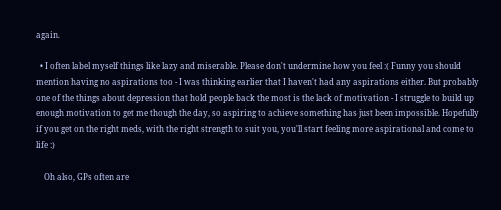again.

  • I often label myself things like lazy and miserable. Please don't undermine how you feel :( Funny you should mention having no aspirations too - I was thinking earlier that I haven't had any aspirations either. But probably one of the things about depression that hold people back the most is the lack of motivation - I struggle to build up enough motivation to get me though the day, so aspiring to achieve something has just been impossible. Hopefully if you get on the right meds, with the right strength to suit you, you'll start feeling more aspirational and come to life :)

    Oh also, GPs often are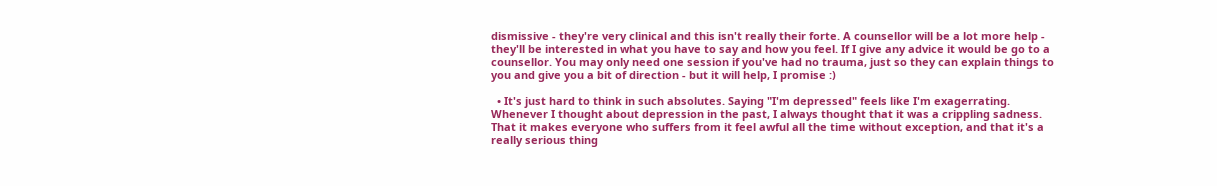dismissive - they're very clinical and this isn't really their forte. A counsellor will be a lot more help - they'll be interested in what you have to say and how you feel. If I give any advice it would be go to a counsellor. You may only need one session if you've had no trauma, just so they can explain things to you and give you a bit of direction - but it will help, I promise :)

  • It's just hard to think in such absolutes. Saying "I'm depressed" feels like I'm exagerrating. Whenever I thought about depression in the past, I always thought that it was a crippling sadness. That it makes everyone who suffers from it feel awful all the time without exception, and that it's a really serious thing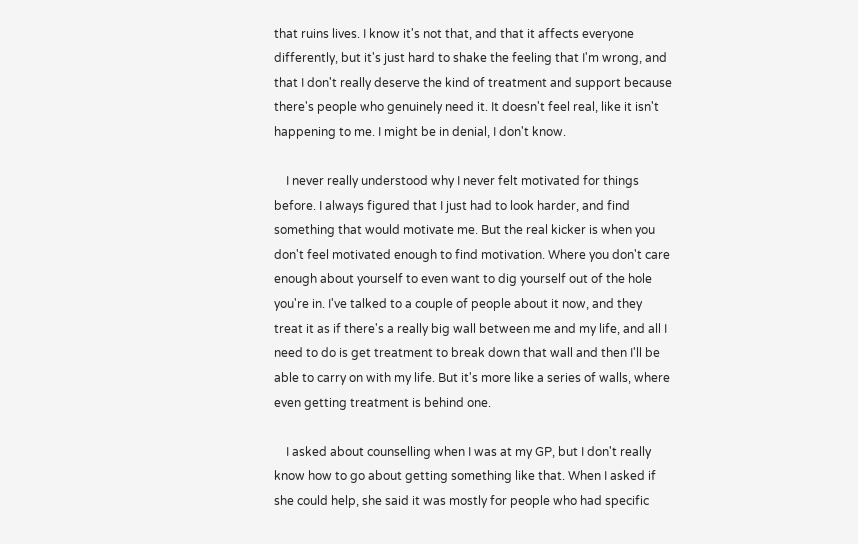that ruins lives. I know it's not that, and that it affects everyone differently, but it's just hard to shake the feeling that I'm wrong, and that I don't really deserve the kind of treatment and support because there's people who genuinely need it. It doesn't feel real, like it isn't happening to me. I might be in denial, I don't know.

    I never really understood why I never felt motivated for things before. I always figured that I just had to look harder, and find something that would motivate me. But the real kicker is when you don't feel motivated enough to find motivation. Where you don't care enough about yourself to even want to dig yourself out of the hole you're in. I've talked to a couple of people about it now, and they treat it as if there's a really big wall between me and my life, and all I need to do is get treatment to break down that wall and then I'll be able to carry on with my life. But it's more like a series of walls, where even getting treatment is behind one.

    I asked about counselling when I was at my GP, but I don't really know how to go about getting something like that. When I asked if she could help, she said it was mostly for people who had specific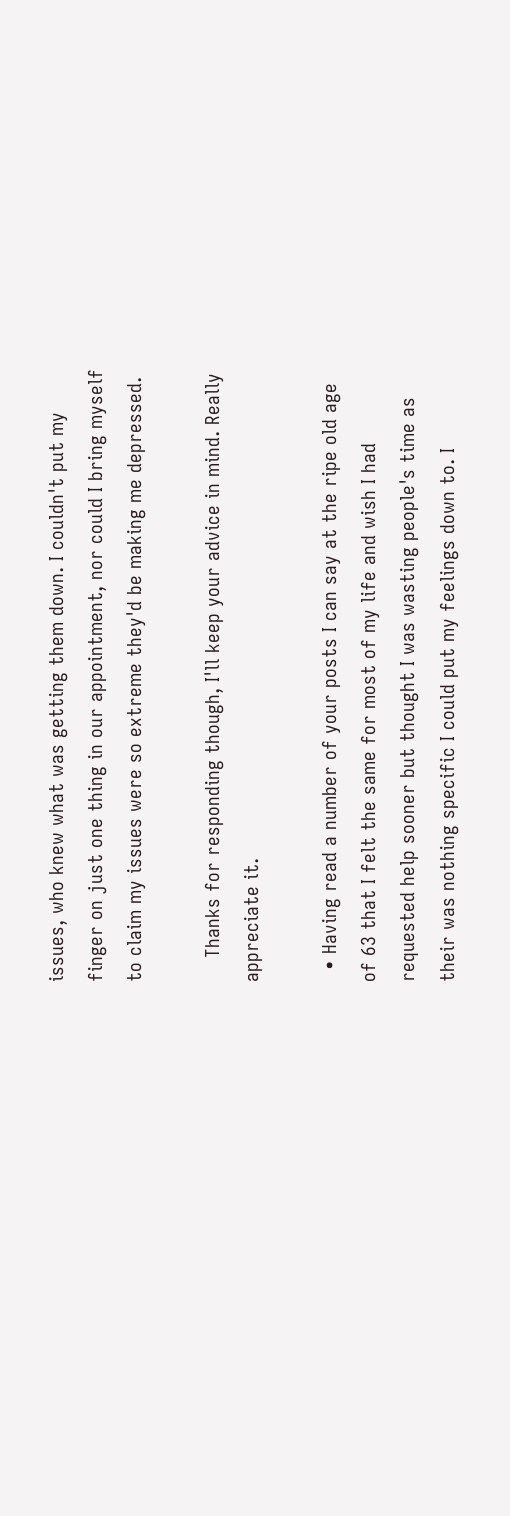issues, who knew what was getting them down. I couldn't put my finger on just one thing in our appointment, nor could I bring myself to claim my issues were so extreme they'd be making me depressed.

    Thanks for responding though, I'll keep your advice in mind. Really appreciate it.

  • Having read a number of your posts I can say at the ripe old age of 63 that I felt the same for most of my life and wish I had requested help sooner but thought I was wasting people's time as their was nothing specific I could put my feelings down to. I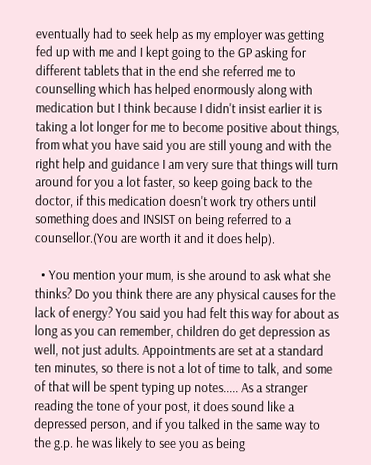eventually had to seek help as my employer was getting fed up with me and I kept going to the GP asking for different tablets that in the end she referred me to counselling which has helped enormously along with medication but I think because I didn't insist earlier it is taking a lot longer for me to become positive about things, from what you have said you are still young and with the right help and guidance I am very sure that things will turn around for you a lot faster, so keep going back to the doctor, if this medication doesn't work try others until something does and INSIST on being referred to a counsellor.(You are worth it and it does help).

  • You mention your mum, is she around to ask what she thinks? Do you think there are any physical causes for the lack of energy? You said you had felt this way for about as long as you can remember, children do get depression as well, not just adults. Appointments are set at a standard ten minutes, so there is not a lot of time to talk, and some of that will be spent typing up notes..... As a stranger reading the tone of your post, it does sound like a depressed person, and if you talked in the same way to the g.p. he was likely to see you as being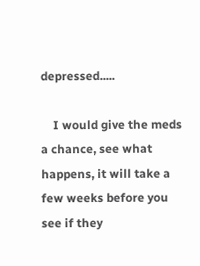depressed.....

    I would give the meds a chance, see what happens, it will take a few weeks before you see if they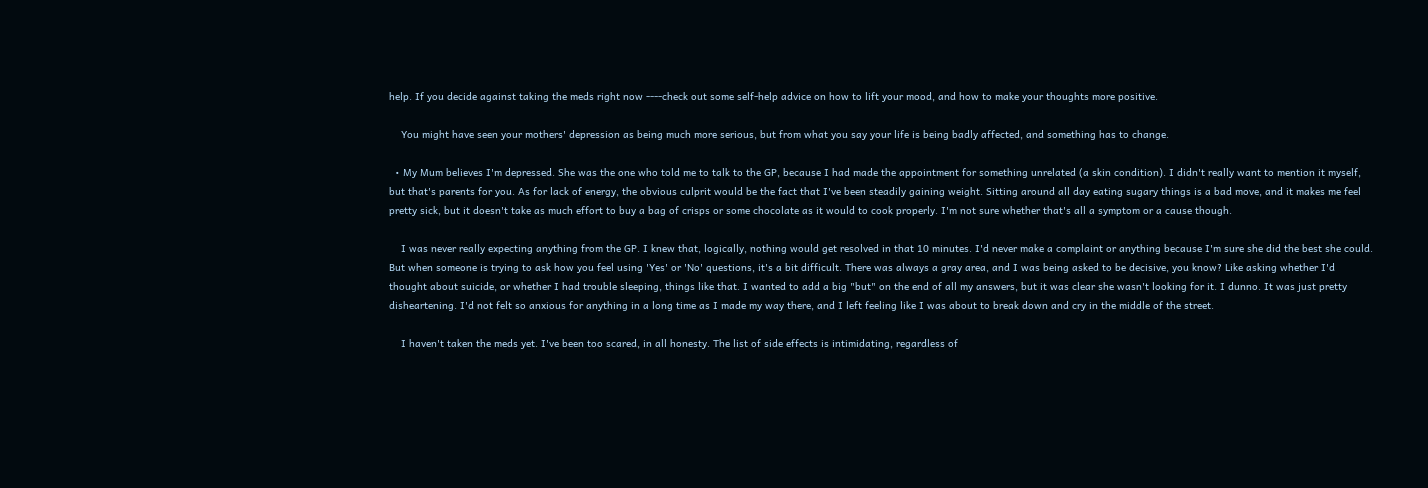help. If you decide against taking the meds right now ----check out some self-help advice on how to lift your mood, and how to make your thoughts more positive.

    You might have seen your mothers' depression as being much more serious, but from what you say your life is being badly affected, and something has to change.

  • My Mum believes I'm depressed. She was the one who told me to talk to the GP, because I had made the appointment for something unrelated (a skin condition). I didn't really want to mention it myself, but that's parents for you. As for lack of energy, the obvious culprit would be the fact that I've been steadily gaining weight. Sitting around all day eating sugary things is a bad move, and it makes me feel pretty sick, but it doesn't take as much effort to buy a bag of crisps or some chocolate as it would to cook properly. I'm not sure whether that's all a symptom or a cause though.

    I was never really expecting anything from the GP. I knew that, logically, nothing would get resolved in that 10 minutes. I'd never make a complaint or anything because I'm sure she did the best she could. But when someone is trying to ask how you feel using 'Yes' or 'No' questions, it's a bit difficult. There was always a gray area, and I was being asked to be decisive, you know? Like asking whether I'd thought about suicide, or whether I had trouble sleeping, things like that. I wanted to add a big "but" on the end of all my answers, but it was clear she wasn't looking for it. I dunno. It was just pretty disheartening. I'd not felt so anxious for anything in a long time as I made my way there, and I left feeling like I was about to break down and cry in the middle of the street.

    I haven't taken the meds yet. I've been too scared, in all honesty. The list of side effects is intimidating, regardless of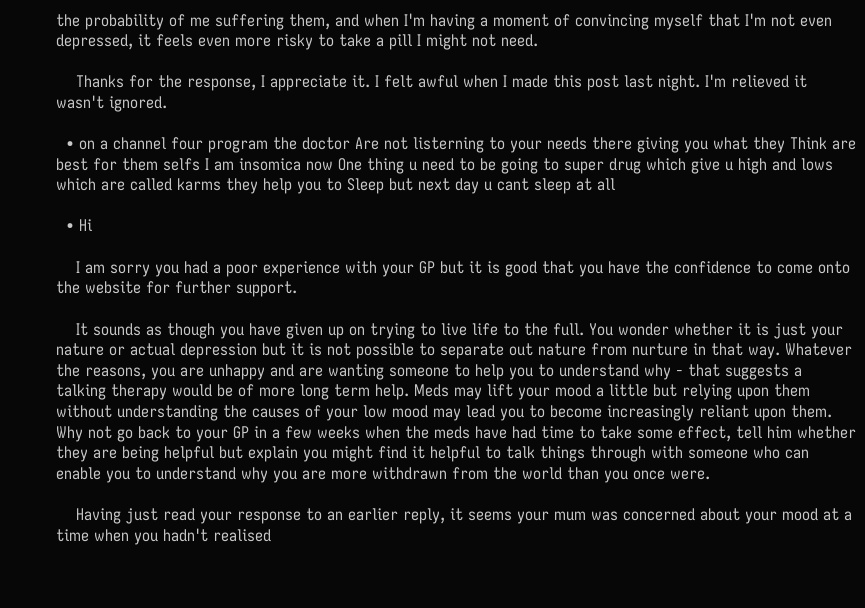the probability of me suffering them, and when I'm having a moment of convincing myself that I'm not even depressed, it feels even more risky to take a pill I might not need.

    Thanks for the response, I appreciate it. I felt awful when I made this post last night. I'm relieved it wasn't ignored.

  • on a channel four program the doctor Are not listerning to your needs there giving you what they Think are best for them selfs I am insomica now One thing u need to be going to super drug which give u high and lows which are called karms they help you to Sleep but next day u cant sleep at all

  • Hi

    I am sorry you had a poor experience with your GP but it is good that you have the confidence to come onto the website for further support.

    It sounds as though you have given up on trying to live life to the full. You wonder whether it is just your nature or actual depression but it is not possible to separate out nature from nurture in that way. Whatever the reasons, you are unhappy and are wanting someone to help you to understand why - that suggests a talking therapy would be of more long term help. Meds may lift your mood a little but relying upon them without understanding the causes of your low mood may lead you to become increasingly reliant upon them. Why not go back to your GP in a few weeks when the meds have had time to take some effect, tell him whether they are being helpful but explain you might find it helpful to talk things through with someone who can enable you to understand why you are more withdrawn from the world than you once were.

    Having just read your response to an earlier reply, it seems your mum was concerned about your mood at a time when you hadn't realised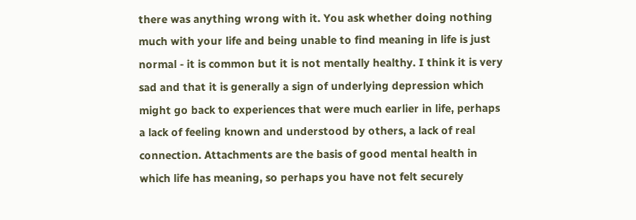there was anything wrong with it. You ask whether doing nothing much with your life and being unable to find meaning in life is just normal - it is common but it is not mentally healthy. I think it is very sad and that it is generally a sign of underlying depression which might go back to experiences that were much earlier in life, perhaps a lack of feeling known and understood by others, a lack of real connection. Attachments are the basis of good mental health in which life has meaning, so perhaps you have not felt securely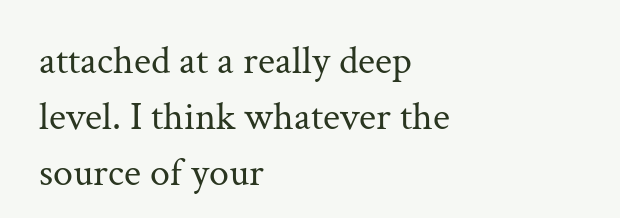attached at a really deep level. I think whatever the source of your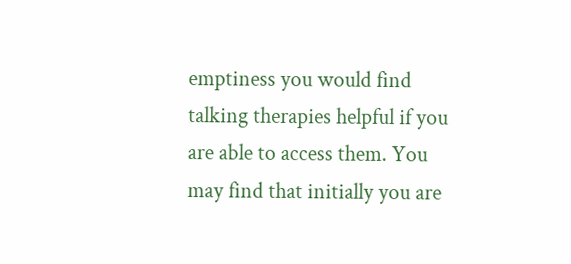emptiness you would find talking therapies helpful if you are able to access them. You may find that initially you are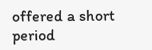offered a short period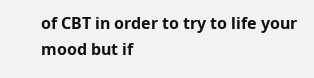of CBT in order to try to life your mood but if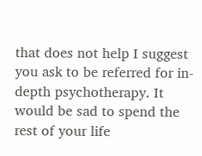that does not help I suggest you ask to be referred for in-depth psychotherapy. It would be sad to spend the rest of your life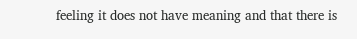feeling it does not have meaning and that there is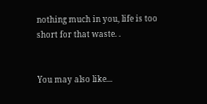nothing much in you, life is too short for that waste. .


You may also like...